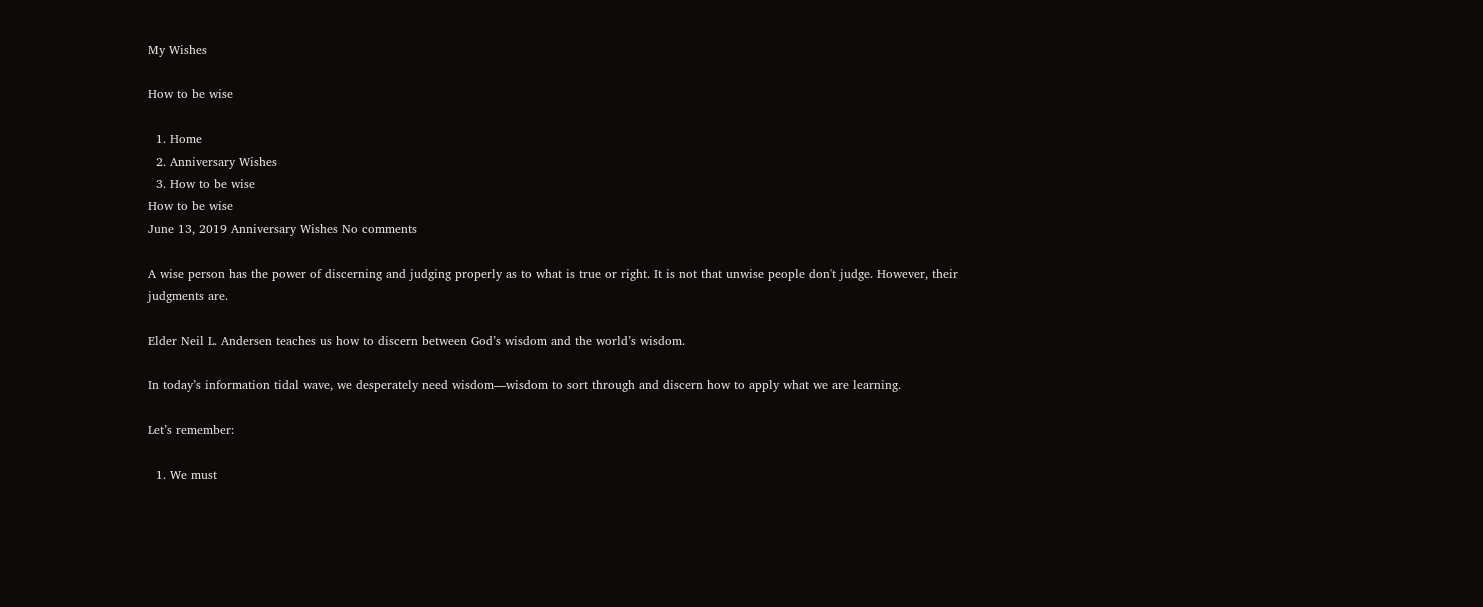My Wishes

How to be wise

  1. Home
  2. Anniversary Wishes
  3. How to be wise
How to be wise
June 13, 2019 Anniversary Wishes No comments

A wise person has the power of discerning and judging properly as to what is true or right. It is not that unwise people don't judge. However, their judgments are.

Elder Neil L. Andersen teaches us how to discern between God’s wisdom and the world’s wisdom.

In today’s information tidal wave, we desperately need wisdom—wisdom to sort through and discern how to apply what we are learning.

Let’s remember:

  1. We must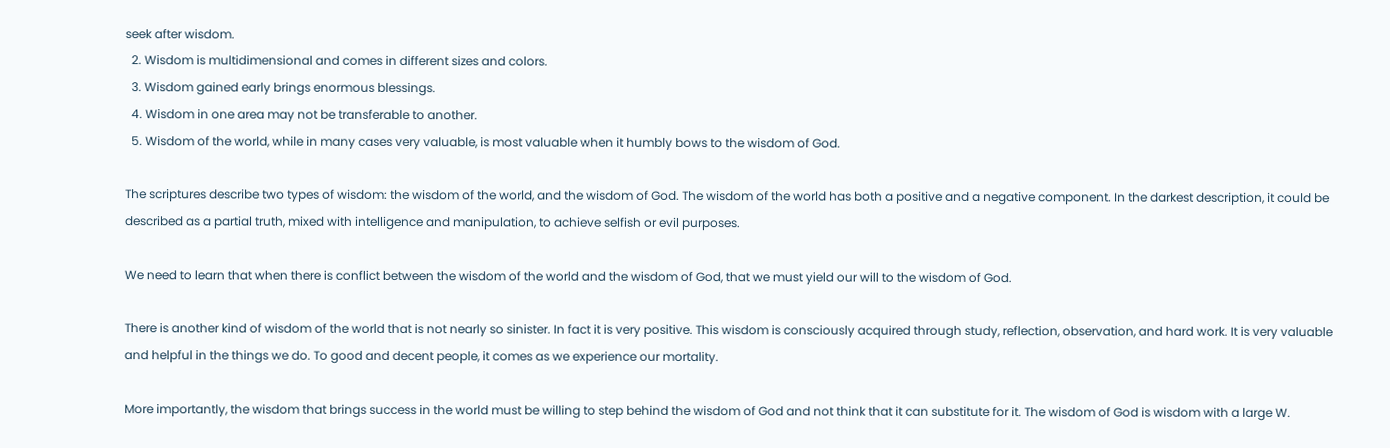seek after wisdom.
  2. Wisdom is multidimensional and comes in different sizes and colors.
  3. Wisdom gained early brings enormous blessings.
  4. Wisdom in one area may not be transferable to another.
  5. Wisdom of the world, while in many cases very valuable, is most valuable when it humbly bows to the wisdom of God.

The scriptures describe two types of wisdom: the wisdom of the world, and the wisdom of God. The wisdom of the world has both a positive and a negative component. In the darkest description, it could be described as a partial truth, mixed with intelligence and manipulation, to achieve selfish or evil purposes.

We need to learn that when there is conflict between the wisdom of the world and the wisdom of God, that we must yield our will to the wisdom of God.

There is another kind of wisdom of the world that is not nearly so sinister. In fact it is very positive. This wisdom is consciously acquired through study, reflection, observation, and hard work. It is very valuable and helpful in the things we do. To good and decent people, it comes as we experience our mortality.

More importantly, the wisdom that brings success in the world must be willing to step behind the wisdom of God and not think that it can substitute for it. The wisdom of God is wisdom with a large W.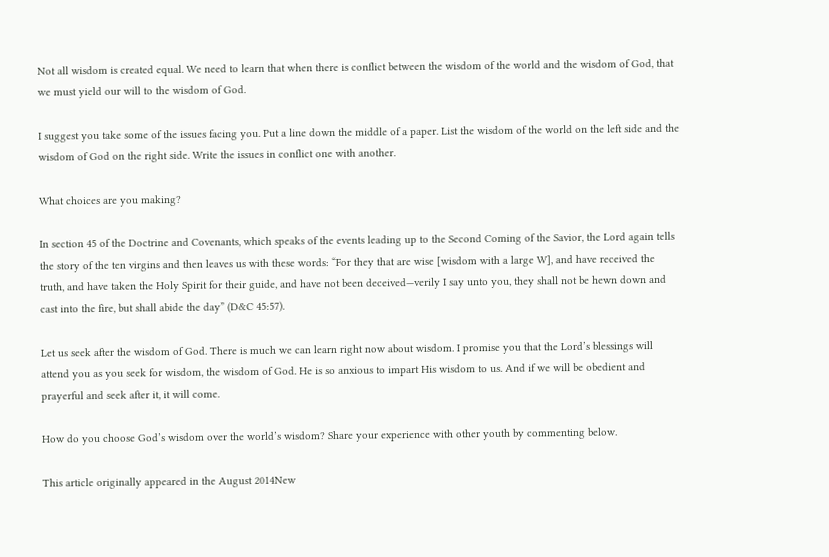Not all wisdom is created equal. We need to learn that when there is conflict between the wisdom of the world and the wisdom of God, that we must yield our will to the wisdom of God.

I suggest you take some of the issues facing you. Put a line down the middle of a paper. List the wisdom of the world on the left side and the wisdom of God on the right side. Write the issues in conflict one with another.

What choices are you making?

In section 45 of the Doctrine and Covenants, which speaks of the events leading up to the Second Coming of the Savior, the Lord again tells the story of the ten virgins and then leaves us with these words: “For they that are wise [wisdom with a large W], and have received the truth, and have taken the Holy Spirit for their guide, and have not been deceived—verily I say unto you, they shall not be hewn down and cast into the fire, but shall abide the day” (D&C 45:57).

Let us seek after the wisdom of God. There is much we can learn right now about wisdom. I promise you that the Lord’s blessings will attend you as you seek for wisdom, the wisdom of God. He is so anxious to impart His wisdom to us. And if we will be obedient and prayerful and seek after it, it will come.

How do you choose God’s wisdom over the world’s wisdom? Share your experience with other youth by commenting below.

This article originally appeared in the August 2014New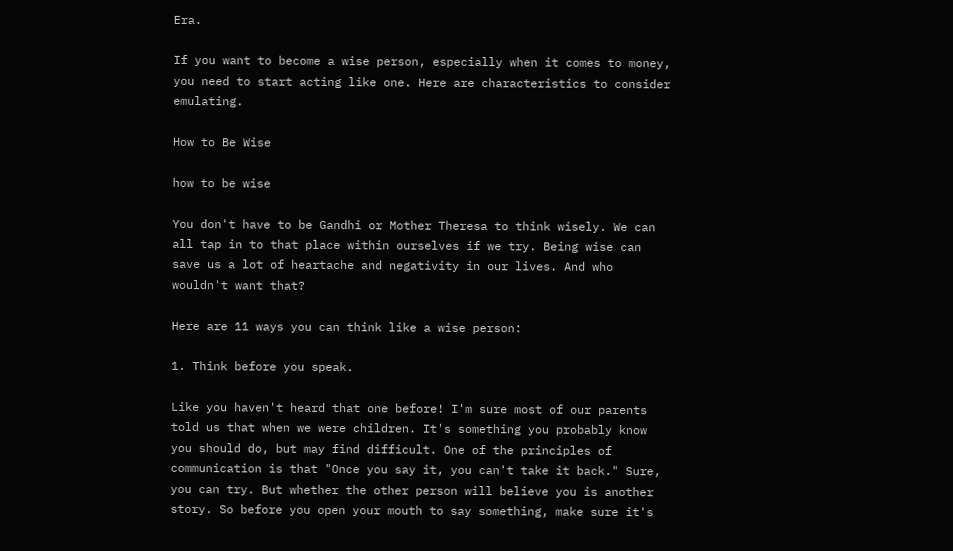Era.

If you want to become a wise person, especially when it comes to money, you need to start acting like one. Here are characteristics to consider emulating.

How to Be Wise

how to be wise

You don't have to be Gandhi or Mother Theresa to think wisely. We can all tap in to that place within ourselves if we try. Being wise can save us a lot of heartache and negativity in our lives. And who wouldn't want that?

Here are 11 ways you can think like a wise person:

1. Think before you speak.

Like you haven't heard that one before! I'm sure most of our parents told us that when we were children. It's something you probably know you should do, but may find difficult. One of the principles of communication is that "Once you say it, you can't take it back." Sure, you can try. But whether the other person will believe you is another story. So before you open your mouth to say something, make sure it's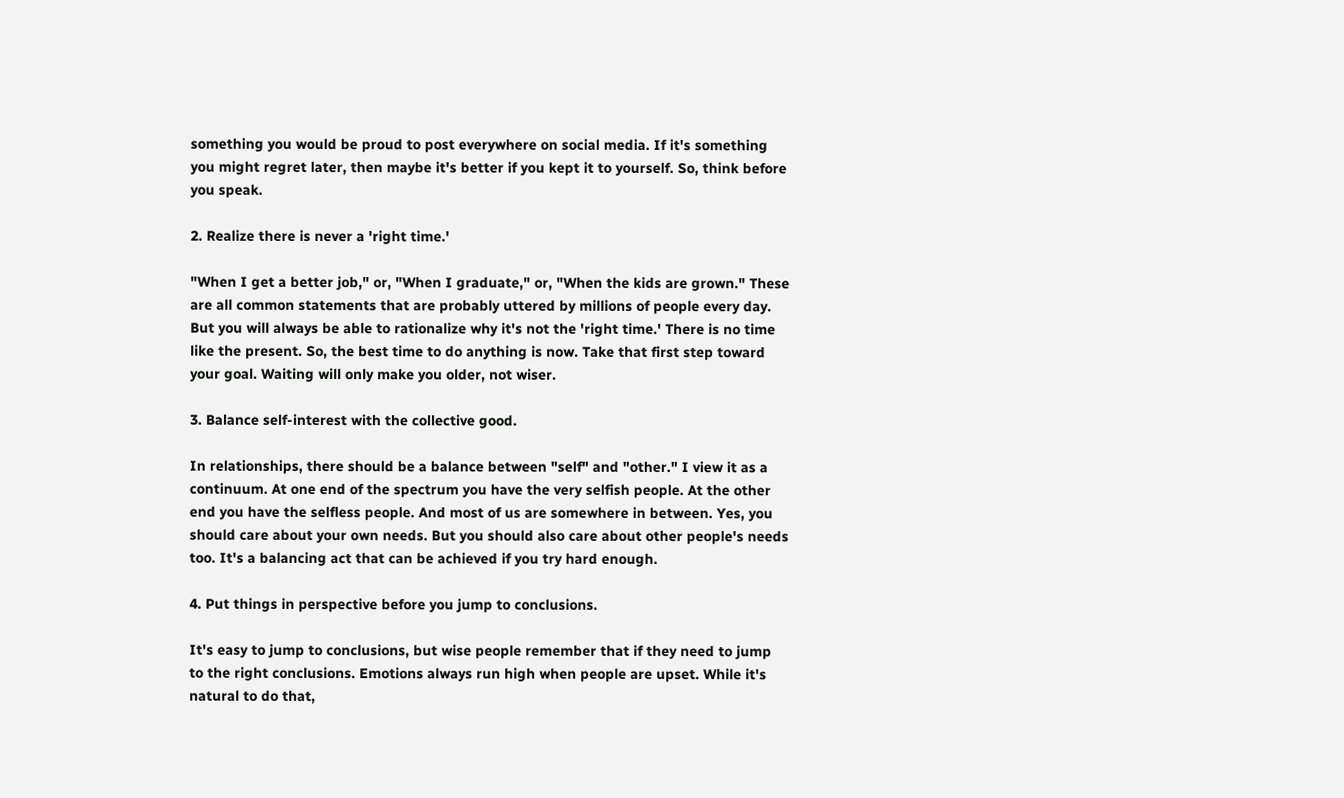something you would be proud to post everywhere on social media. If it's something you might regret later, then maybe it's better if you kept it to yourself. So, think before you speak.

2. Realize there is never a 'right time.'

"When I get a better job," or, "When I graduate," or, "When the kids are grown." These are all common statements that are probably uttered by millions of people every day. But you will always be able to rationalize why it's not the 'right time.' There is no time like the present. So, the best time to do anything is now. Take that first step toward your goal. Waiting will only make you older, not wiser.

3. Balance self-interest with the collective good.

In relationships, there should be a balance between "self" and "other." I view it as a continuum. At one end of the spectrum you have the very selfish people. At the other end you have the selfless people. And most of us are somewhere in between. Yes, you should care about your own needs. But you should also care about other people's needs too. It's a balancing act that can be achieved if you try hard enough.

4. Put things in perspective before you jump to conclusions.

It's easy to jump to conclusions, but wise people remember that if they need to jump to the right conclusions. Emotions always run high when people are upset. While it's natural to do that,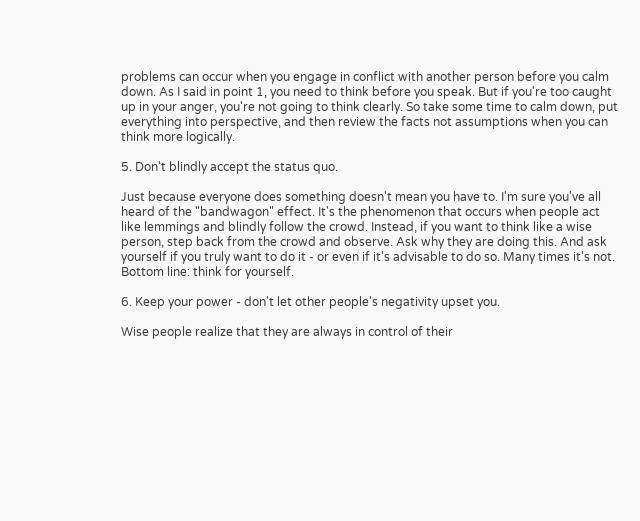problems can occur when you engage in conflict with another person before you calm down. As I said in point 1, you need to think before you speak. But if you're too caught up in your anger, you're not going to think clearly. So take some time to calm down, put everything into perspective, and then review the facts not assumptions when you can think more logically.

5. Don't blindly accept the status quo.

Just because everyone does something doesn't mean you have to. I'm sure you've all heard of the "bandwagon" effect. It's the phenomenon that occurs when people act like lemmings and blindly follow the crowd. Instead, if you want to think like a wise person, step back from the crowd and observe. Ask why they are doing this. And ask yourself if you truly want to do it - or even if it's advisable to do so. Many times it's not. Bottom line: think for yourself.

6. Keep your power - don't let other people's negativity upset you.

Wise people realize that they are always in control of their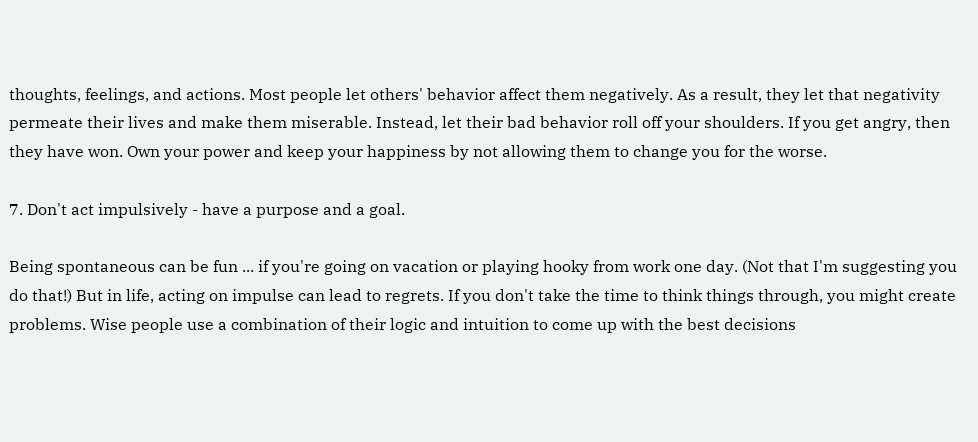thoughts, feelings, and actions. Most people let others' behavior affect them negatively. As a result, they let that negativity permeate their lives and make them miserable. Instead, let their bad behavior roll off your shoulders. If you get angry, then they have won. Own your power and keep your happiness by not allowing them to change you for the worse.

7. Don't act impulsively - have a purpose and a goal.

Being spontaneous can be fun ... if you're going on vacation or playing hooky from work one day. (Not that I'm suggesting you do that!) But in life, acting on impulse can lead to regrets. If you don't take the time to think things through, you might create problems. Wise people use a combination of their logic and intuition to come up with the best decisions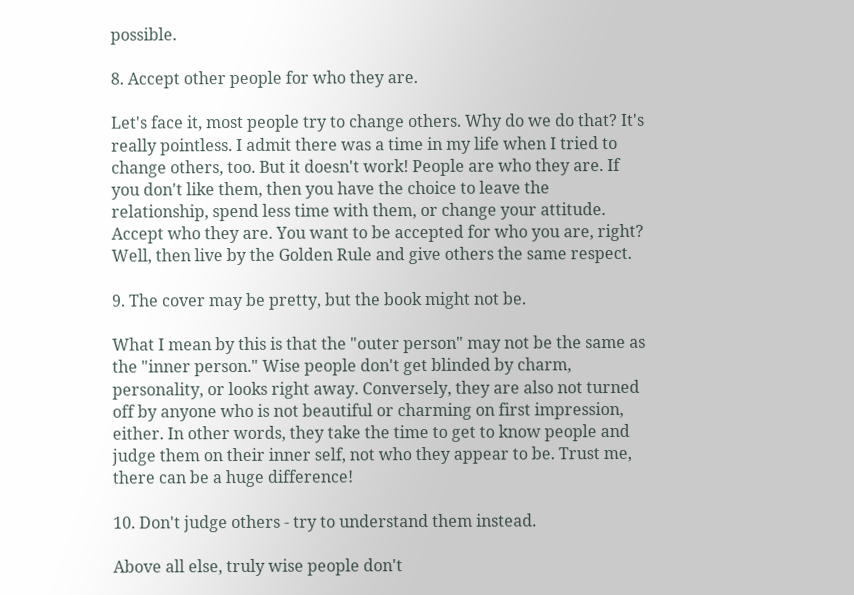possible.

8. Accept other people for who they are.

Let's face it, most people try to change others. Why do we do that? It's really pointless. I admit there was a time in my life when I tried to change others, too. But it doesn't work! People are who they are. If you don't like them, then you have the choice to leave the relationship, spend less time with them, or change your attitude. Accept who they are. You want to be accepted for who you are, right? Well, then live by the Golden Rule and give others the same respect.

9. The cover may be pretty, but the book might not be.

What I mean by this is that the "outer person" may not be the same as the "inner person." Wise people don't get blinded by charm, personality, or looks right away. Conversely, they are also not turned off by anyone who is not beautiful or charming on first impression, either. In other words, they take the time to get to know people and judge them on their inner self, not who they appear to be. Trust me, there can be a huge difference!

10. Don't judge others - try to understand them instead.

Above all else, truly wise people don't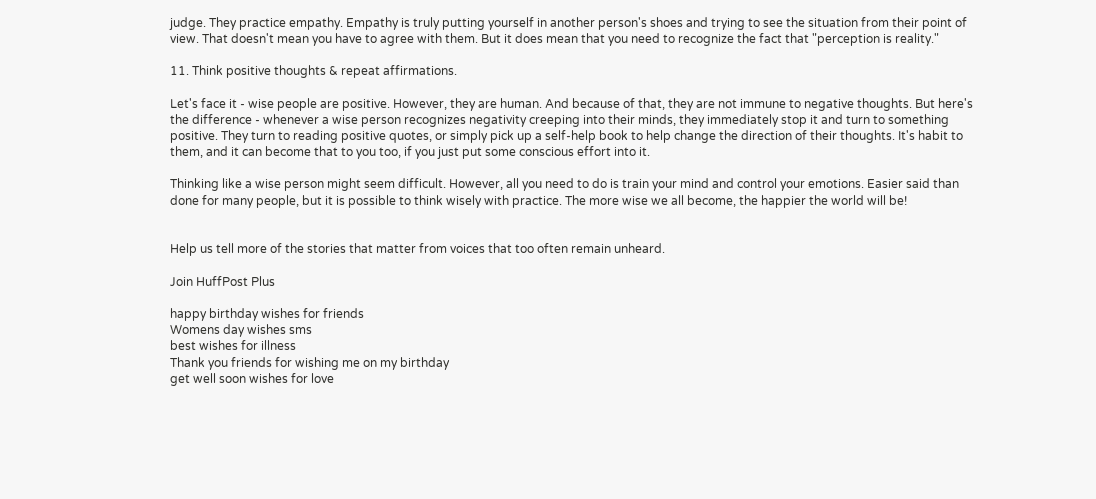judge. They practice empathy. Empathy is truly putting yourself in another person's shoes and trying to see the situation from their point of view. That doesn't mean you have to agree with them. But it does mean that you need to recognize the fact that "perception is reality."

11. Think positive thoughts & repeat affirmations.

Let's face it - wise people are positive. However, they are human. And because of that, they are not immune to negative thoughts. But here's the difference - whenever a wise person recognizes negativity creeping into their minds, they immediately stop it and turn to something positive. They turn to reading positive quotes, or simply pick up a self-help book to help change the direction of their thoughts. It's habit to them, and it can become that to you too, if you just put some conscious effort into it.

Thinking like a wise person might seem difficult. However, all you need to do is train your mind and control your emotions. Easier said than done for many people, but it is possible to think wisely with practice. The more wise we all become, the happier the world will be!


Help us tell more of the stories that matter from voices that too often remain unheard.

Join HuffPost Plus

happy birthday wishes for friends
Womens day wishes sms
best wishes for illness
Thank you friends for wishing me on my birthday
get well soon wishes for love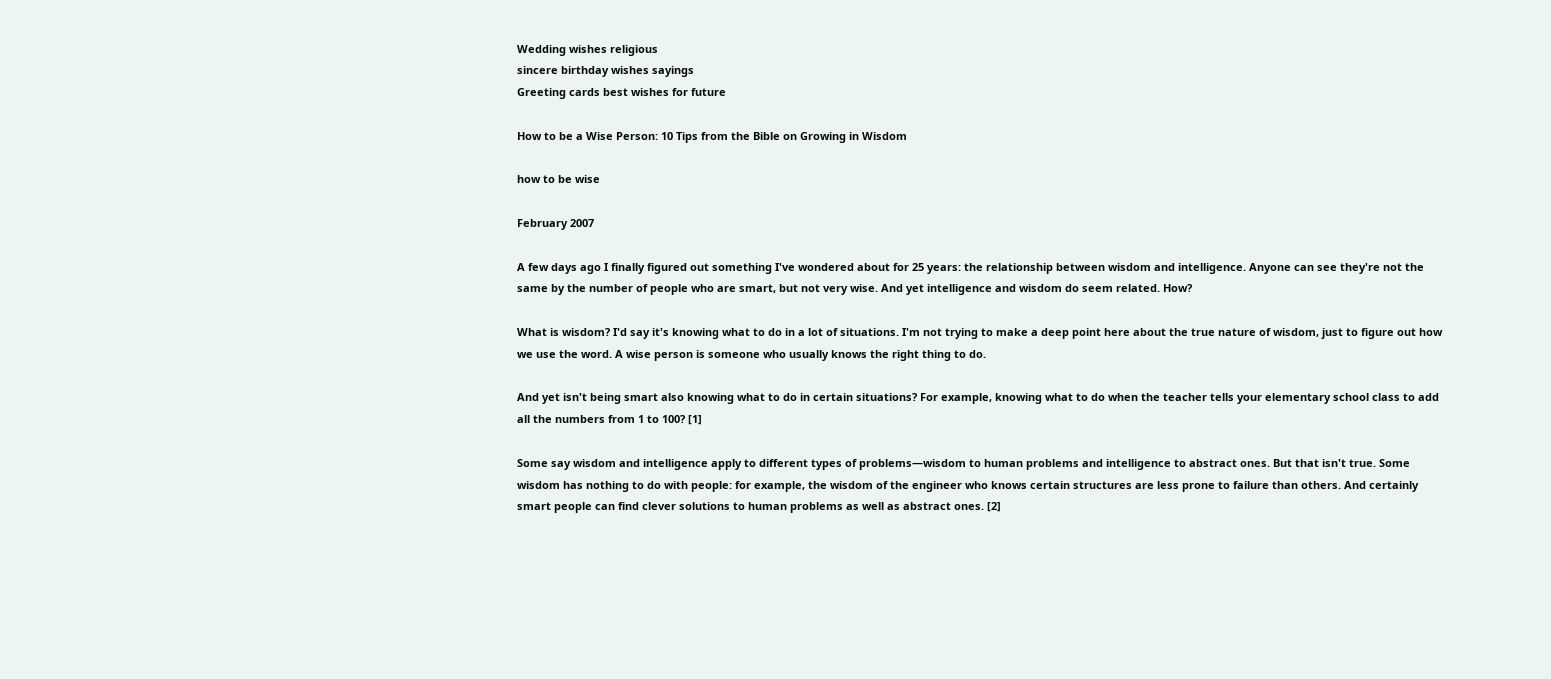Wedding wishes religious
sincere birthday wishes sayings
Greeting cards best wishes for future

How to be a Wise Person: 10 Tips from the Bible on Growing in Wisdom

how to be wise

February 2007

A few days ago I finally figured out something I've wondered about for 25 years: the relationship between wisdom and intelligence. Anyone can see they're not the same by the number of people who are smart, but not very wise. And yet intelligence and wisdom do seem related. How?

What is wisdom? I'd say it's knowing what to do in a lot of situations. I'm not trying to make a deep point here about the true nature of wisdom, just to figure out how we use the word. A wise person is someone who usually knows the right thing to do.

And yet isn't being smart also knowing what to do in certain situations? For example, knowing what to do when the teacher tells your elementary school class to add all the numbers from 1 to 100? [1]

Some say wisdom and intelligence apply to different types of problems—wisdom to human problems and intelligence to abstract ones. But that isn't true. Some wisdom has nothing to do with people: for example, the wisdom of the engineer who knows certain structures are less prone to failure than others. And certainly smart people can find clever solutions to human problems as well as abstract ones. [2]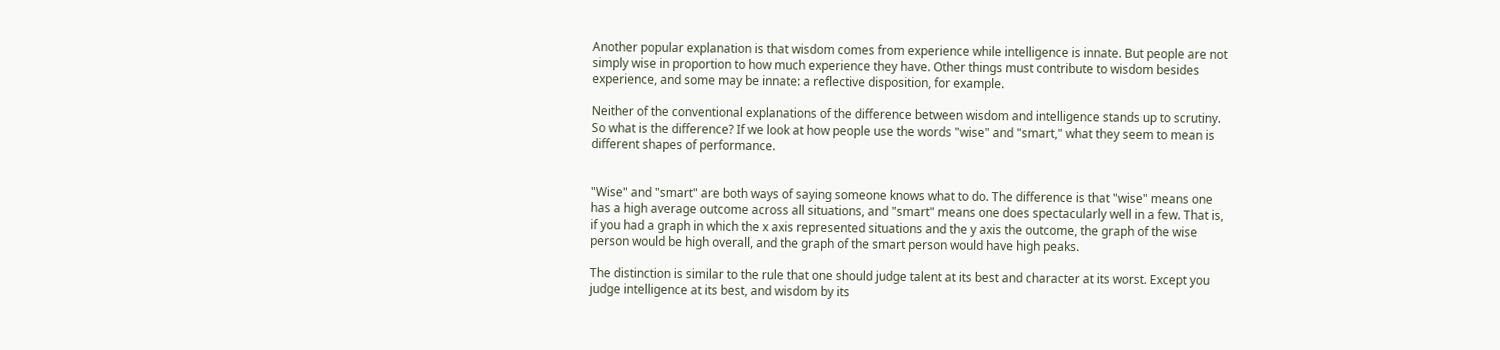Another popular explanation is that wisdom comes from experience while intelligence is innate. But people are not simply wise in proportion to how much experience they have. Other things must contribute to wisdom besides experience, and some may be innate: a reflective disposition, for example.

Neither of the conventional explanations of the difference between wisdom and intelligence stands up to scrutiny. So what is the difference? If we look at how people use the words "wise" and "smart," what they seem to mean is different shapes of performance.


"Wise" and "smart" are both ways of saying someone knows what to do. The difference is that "wise" means one has a high average outcome across all situations, and "smart" means one does spectacularly well in a few. That is, if you had a graph in which the x axis represented situations and the y axis the outcome, the graph of the wise person would be high overall, and the graph of the smart person would have high peaks.

The distinction is similar to the rule that one should judge talent at its best and character at its worst. Except you judge intelligence at its best, and wisdom by its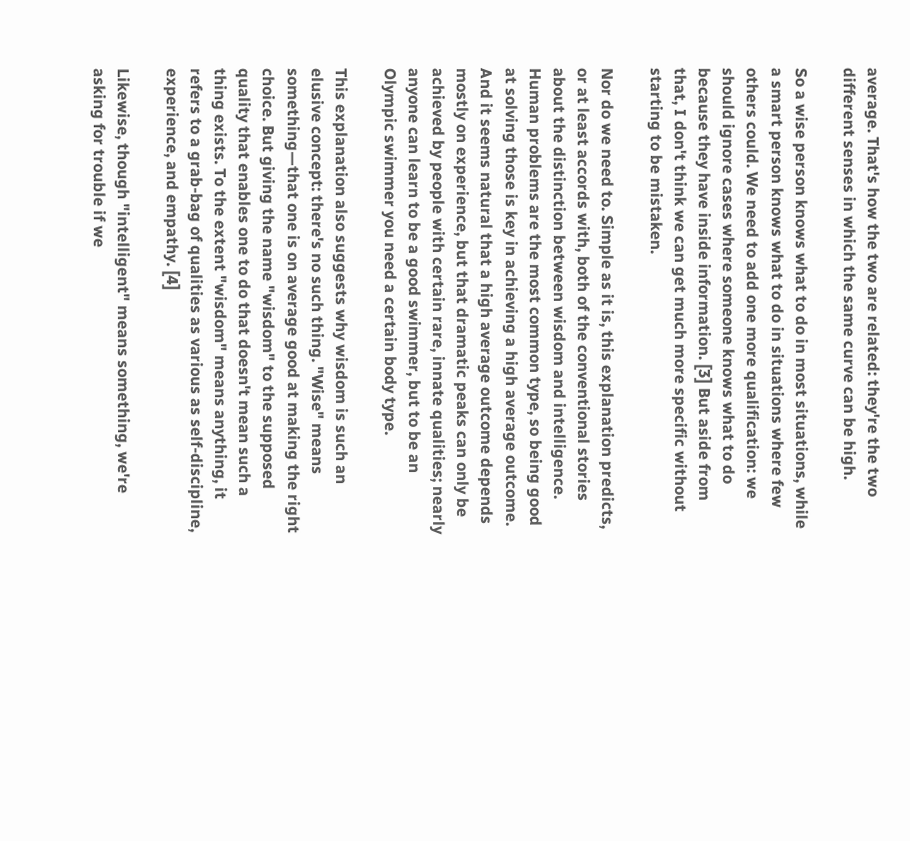average. That's how the two are related: they're the two different senses in which the same curve can be high.

So a wise person knows what to do in most situations, while a smart person knows what to do in situations where few others could. We need to add one more qualification: we should ignore cases where someone knows what to do because they have inside information. [3] But aside from that, I don't think we can get much more specific without starting to be mistaken.

Nor do we need to. Simple as it is, this explanation predicts, or at least accords with, both of the conventional stories about the distinction between wisdom and intelligence. Human problems are the most common type, so being good at solving those is key in achieving a high average outcome. And it seems natural that a high average outcome depends mostly on experience, but that dramatic peaks can only be achieved by people with certain rare, innate qualities; nearly anyone can learn to be a good swimmer, but to be an Olympic swimmer you need a certain body type.

This explanation also suggests why wisdom is such an elusive concept: there's no such thing. "Wise" means something—that one is on average good at making the right choice. But giving the name "wisdom" to the supposed quality that enables one to do that doesn't mean such a thing exists. To the extent "wisdom" means anything, it refers to a grab-bag of qualities as various as self-discipline, experience, and empathy. [4]

Likewise, though "intelligent" means something, we're asking for trouble if we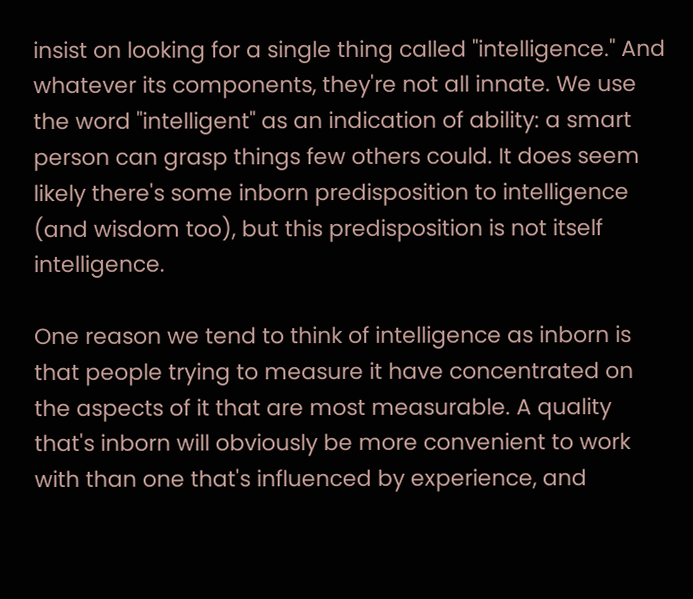insist on looking for a single thing called "intelligence." And whatever its components, they're not all innate. We use the word "intelligent" as an indication of ability: a smart person can grasp things few others could. It does seem likely there's some inborn predisposition to intelligence (and wisdom too), but this predisposition is not itself intelligence.

One reason we tend to think of intelligence as inborn is that people trying to measure it have concentrated on the aspects of it that are most measurable. A quality that's inborn will obviously be more convenient to work with than one that's influenced by experience, and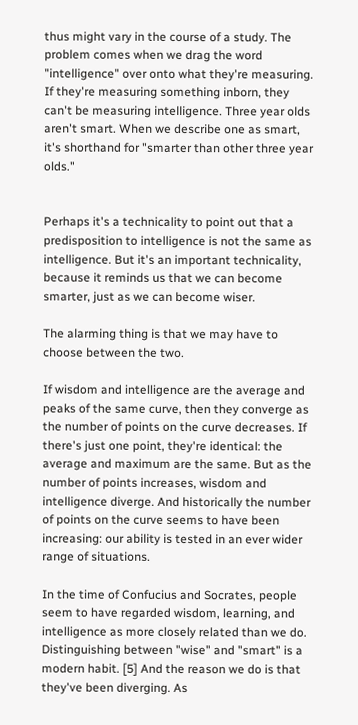thus might vary in the course of a study. The problem comes when we drag the word "intelligence" over onto what they're measuring. If they're measuring something inborn, they can't be measuring intelligence. Three year olds aren't smart. When we describe one as smart, it's shorthand for "smarter than other three year olds."


Perhaps it's a technicality to point out that a predisposition to intelligence is not the same as intelligence. But it's an important technicality, because it reminds us that we can become smarter, just as we can become wiser.

The alarming thing is that we may have to choose between the two.

If wisdom and intelligence are the average and peaks of the same curve, then they converge as the number of points on the curve decreases. If there's just one point, they're identical: the average and maximum are the same. But as the number of points increases, wisdom and intelligence diverge. And historically the number of points on the curve seems to have been increasing: our ability is tested in an ever wider range of situations.

In the time of Confucius and Socrates, people seem to have regarded wisdom, learning, and intelligence as more closely related than we do. Distinguishing between "wise" and "smart" is a modern habit. [5] And the reason we do is that they've been diverging. As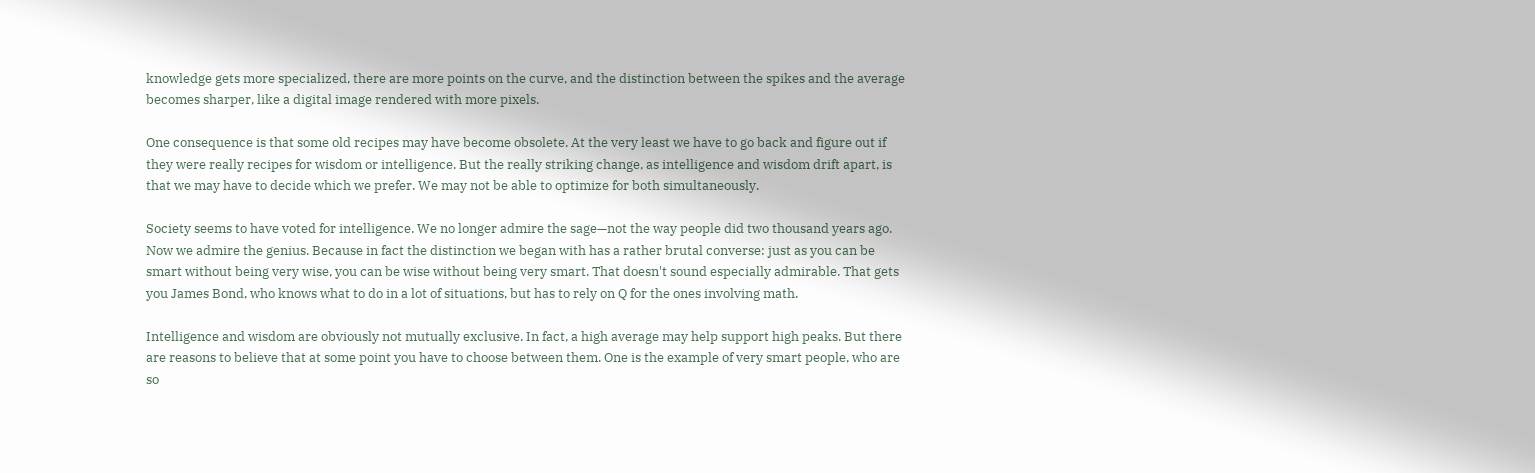knowledge gets more specialized, there are more points on the curve, and the distinction between the spikes and the average becomes sharper, like a digital image rendered with more pixels.

One consequence is that some old recipes may have become obsolete. At the very least we have to go back and figure out if they were really recipes for wisdom or intelligence. But the really striking change, as intelligence and wisdom drift apart, is that we may have to decide which we prefer. We may not be able to optimize for both simultaneously.

Society seems to have voted for intelligence. We no longer admire the sage—not the way people did two thousand years ago. Now we admire the genius. Because in fact the distinction we began with has a rather brutal converse: just as you can be smart without being very wise, you can be wise without being very smart. That doesn't sound especially admirable. That gets you James Bond, who knows what to do in a lot of situations, but has to rely on Q for the ones involving math.

Intelligence and wisdom are obviously not mutually exclusive. In fact, a high average may help support high peaks. But there are reasons to believe that at some point you have to choose between them. One is the example of very smart people, who are so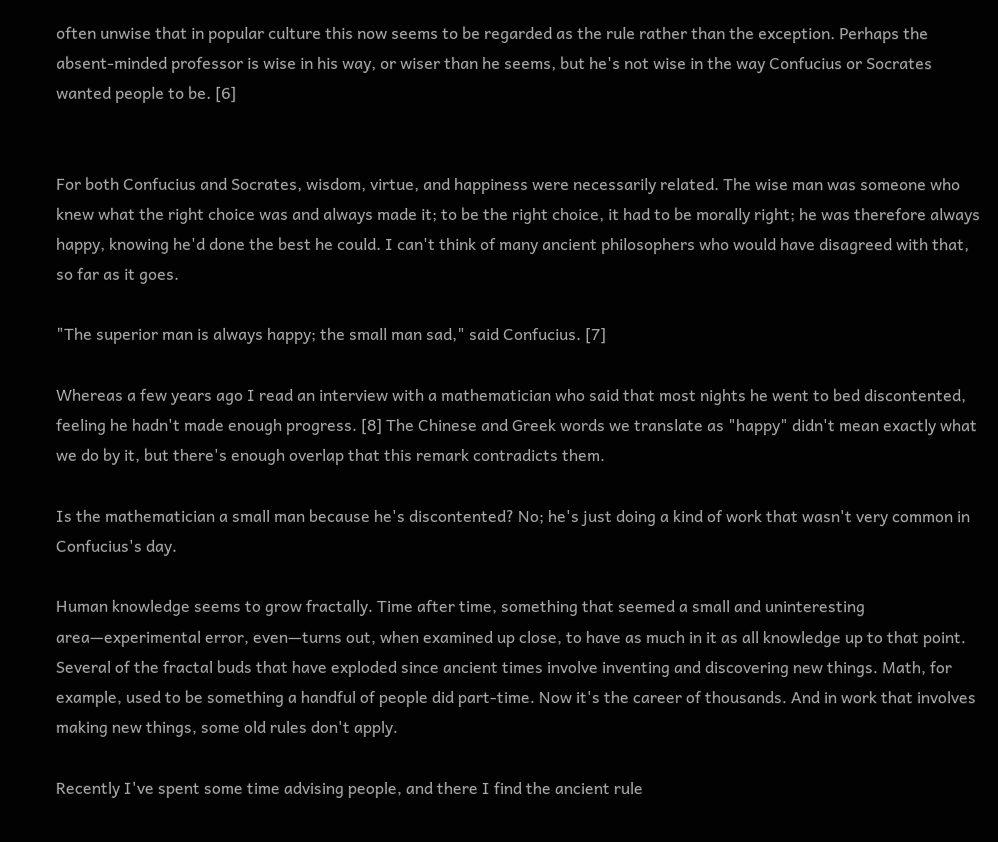often unwise that in popular culture this now seems to be regarded as the rule rather than the exception. Perhaps the absent-minded professor is wise in his way, or wiser than he seems, but he's not wise in the way Confucius or Socrates wanted people to be. [6]


For both Confucius and Socrates, wisdom, virtue, and happiness were necessarily related. The wise man was someone who knew what the right choice was and always made it; to be the right choice, it had to be morally right; he was therefore always happy, knowing he'd done the best he could. I can't think of many ancient philosophers who would have disagreed with that, so far as it goes.

"The superior man is always happy; the small man sad," said Confucius. [7]

Whereas a few years ago I read an interview with a mathematician who said that most nights he went to bed discontented, feeling he hadn't made enough progress. [8] The Chinese and Greek words we translate as "happy" didn't mean exactly what we do by it, but there's enough overlap that this remark contradicts them.

Is the mathematician a small man because he's discontented? No; he's just doing a kind of work that wasn't very common in Confucius's day.

Human knowledge seems to grow fractally. Time after time, something that seemed a small and uninteresting area—experimental error, even—turns out, when examined up close, to have as much in it as all knowledge up to that point. Several of the fractal buds that have exploded since ancient times involve inventing and discovering new things. Math, for example, used to be something a handful of people did part-time. Now it's the career of thousands. And in work that involves making new things, some old rules don't apply.

Recently I've spent some time advising people, and there I find the ancient rule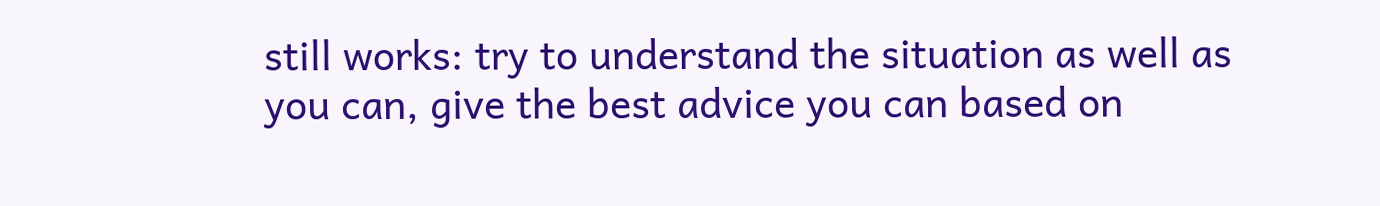still works: try to understand the situation as well as you can, give the best advice you can based on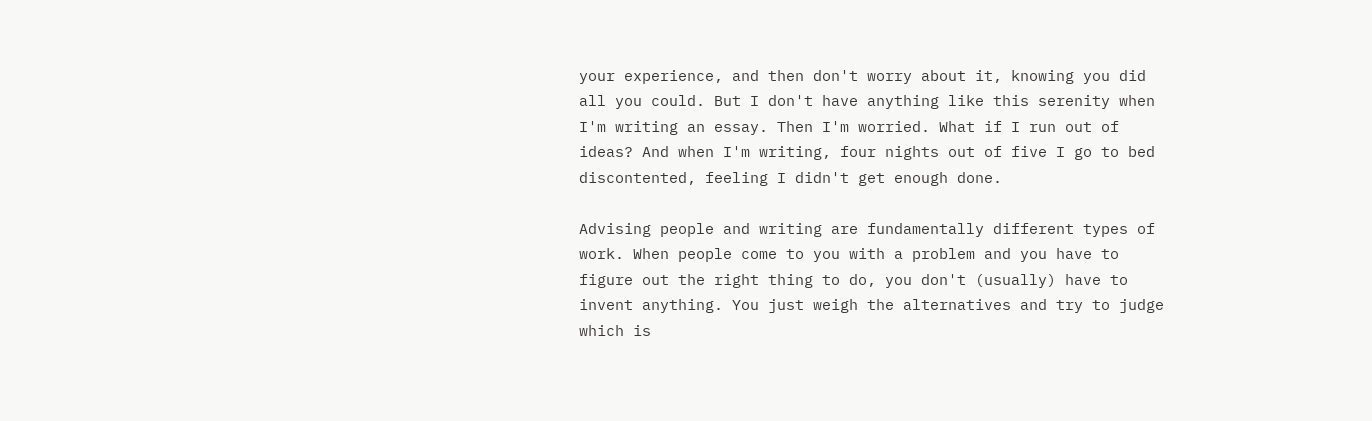your experience, and then don't worry about it, knowing you did all you could. But I don't have anything like this serenity when I'm writing an essay. Then I'm worried. What if I run out of ideas? And when I'm writing, four nights out of five I go to bed discontented, feeling I didn't get enough done.

Advising people and writing are fundamentally different types of work. When people come to you with a problem and you have to figure out the right thing to do, you don't (usually) have to invent anything. You just weigh the alternatives and try to judge which is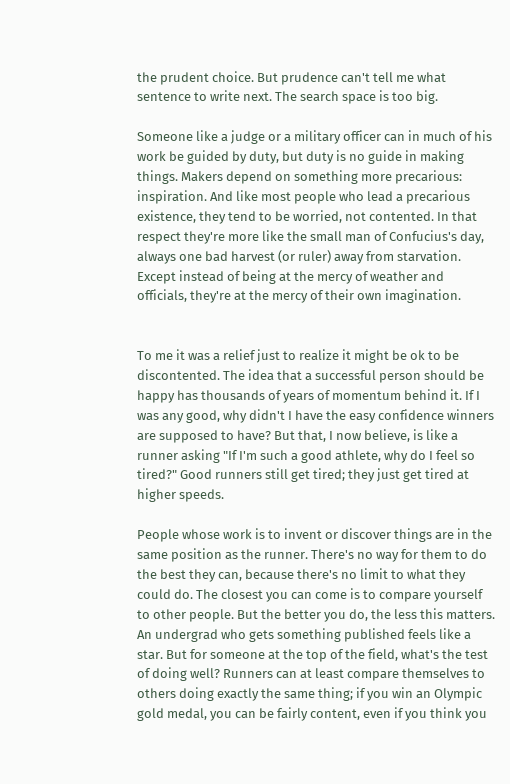the prudent choice. But prudence can't tell me what sentence to write next. The search space is too big.

Someone like a judge or a military officer can in much of his work be guided by duty, but duty is no guide in making things. Makers depend on something more precarious: inspiration. And like most people who lead a precarious existence, they tend to be worried, not contented. In that respect they're more like the small man of Confucius's day, always one bad harvest (or ruler) away from starvation. Except instead of being at the mercy of weather and officials, they're at the mercy of their own imagination.


To me it was a relief just to realize it might be ok to be discontented. The idea that a successful person should be happy has thousands of years of momentum behind it. If I was any good, why didn't I have the easy confidence winners are supposed to have? But that, I now believe, is like a runner asking "If I'm such a good athlete, why do I feel so tired?" Good runners still get tired; they just get tired at higher speeds.

People whose work is to invent or discover things are in the same position as the runner. There's no way for them to do the best they can, because there's no limit to what they could do. The closest you can come is to compare yourself to other people. But the better you do, the less this matters. An undergrad who gets something published feels like a star. But for someone at the top of the field, what's the test of doing well? Runners can at least compare themselves to others doing exactly the same thing; if you win an Olympic gold medal, you can be fairly content, even if you think you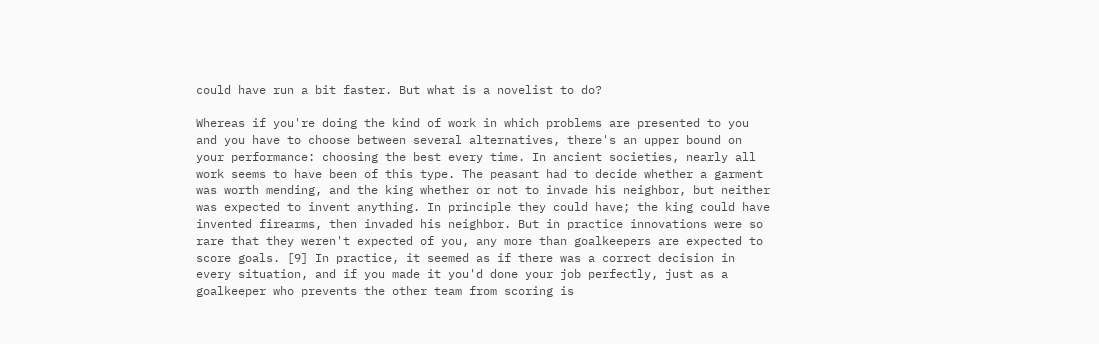could have run a bit faster. But what is a novelist to do?

Whereas if you're doing the kind of work in which problems are presented to you and you have to choose between several alternatives, there's an upper bound on your performance: choosing the best every time. In ancient societies, nearly all work seems to have been of this type. The peasant had to decide whether a garment was worth mending, and the king whether or not to invade his neighbor, but neither was expected to invent anything. In principle they could have; the king could have invented firearms, then invaded his neighbor. But in practice innovations were so rare that they weren't expected of you, any more than goalkeepers are expected to score goals. [9] In practice, it seemed as if there was a correct decision in every situation, and if you made it you'd done your job perfectly, just as a goalkeeper who prevents the other team from scoring is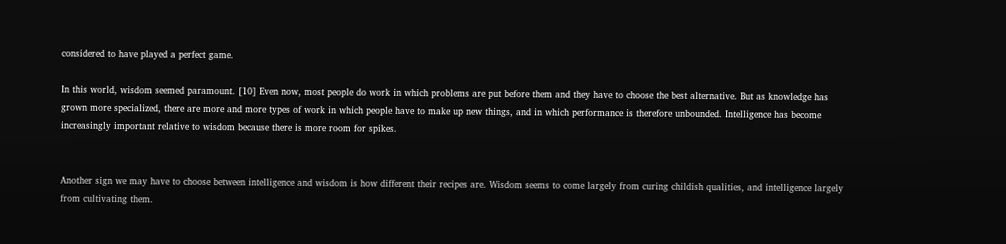considered to have played a perfect game.

In this world, wisdom seemed paramount. [10] Even now, most people do work in which problems are put before them and they have to choose the best alternative. But as knowledge has grown more specialized, there are more and more types of work in which people have to make up new things, and in which performance is therefore unbounded. Intelligence has become increasingly important relative to wisdom because there is more room for spikes.


Another sign we may have to choose between intelligence and wisdom is how different their recipes are. Wisdom seems to come largely from curing childish qualities, and intelligence largely from cultivating them.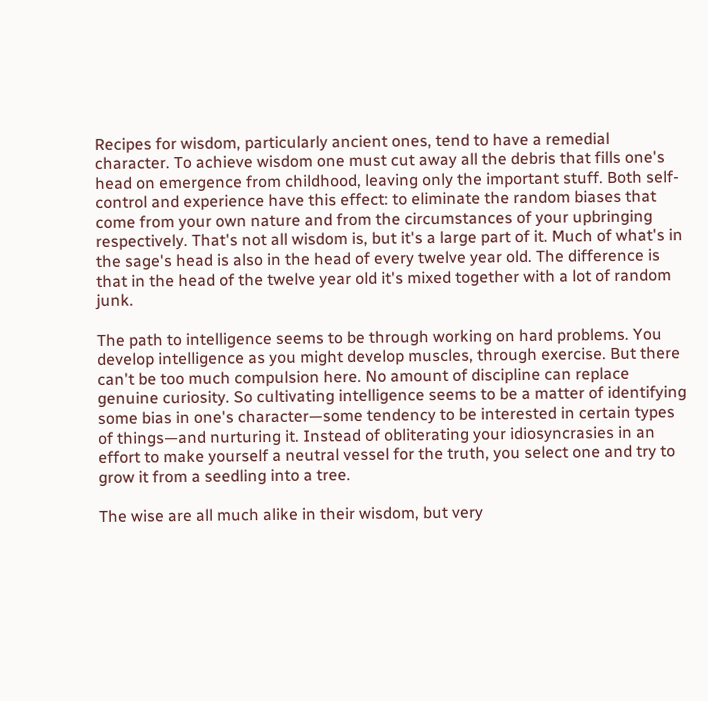Recipes for wisdom, particularly ancient ones, tend to have a remedial character. To achieve wisdom one must cut away all the debris that fills one's head on emergence from childhood, leaving only the important stuff. Both self-control and experience have this effect: to eliminate the random biases that come from your own nature and from the circumstances of your upbringing respectively. That's not all wisdom is, but it's a large part of it. Much of what's in the sage's head is also in the head of every twelve year old. The difference is that in the head of the twelve year old it's mixed together with a lot of random junk.

The path to intelligence seems to be through working on hard problems. You develop intelligence as you might develop muscles, through exercise. But there can't be too much compulsion here. No amount of discipline can replace genuine curiosity. So cultivating intelligence seems to be a matter of identifying some bias in one's character—some tendency to be interested in certain types of things—and nurturing it. Instead of obliterating your idiosyncrasies in an effort to make yourself a neutral vessel for the truth, you select one and try to grow it from a seedling into a tree.

The wise are all much alike in their wisdom, but very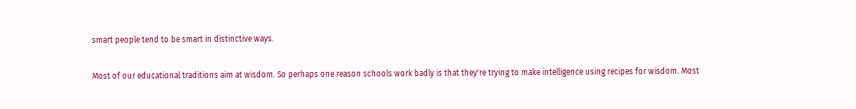smart people tend to be smart in distinctive ways.

Most of our educational traditions aim at wisdom. So perhaps one reason schools work badly is that they're trying to make intelligence using recipes for wisdom. Most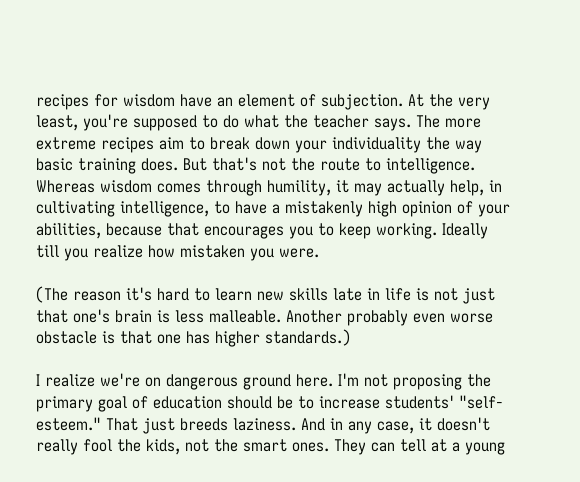recipes for wisdom have an element of subjection. At the very least, you're supposed to do what the teacher says. The more extreme recipes aim to break down your individuality the way basic training does. But that's not the route to intelligence. Whereas wisdom comes through humility, it may actually help, in cultivating intelligence, to have a mistakenly high opinion of your abilities, because that encourages you to keep working. Ideally till you realize how mistaken you were.

(The reason it's hard to learn new skills late in life is not just that one's brain is less malleable. Another probably even worse obstacle is that one has higher standards.)

I realize we're on dangerous ground here. I'm not proposing the primary goal of education should be to increase students' "self-esteem." That just breeds laziness. And in any case, it doesn't really fool the kids, not the smart ones. They can tell at a young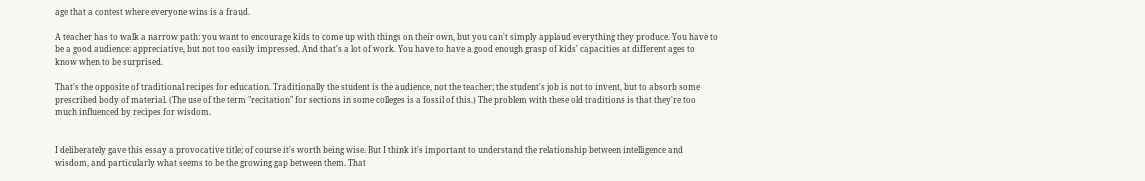age that a contest where everyone wins is a fraud.

A teacher has to walk a narrow path: you want to encourage kids to come up with things on their own, but you can't simply applaud everything they produce. You have to be a good audience: appreciative, but not too easily impressed. And that's a lot of work. You have to have a good enough grasp of kids' capacities at different ages to know when to be surprised.

That's the opposite of traditional recipes for education. Traditionally the student is the audience, not the teacher; the student's job is not to invent, but to absorb some prescribed body of material. (The use of the term "recitation" for sections in some colleges is a fossil of this.) The problem with these old traditions is that they're too much influenced by recipes for wisdom.


I deliberately gave this essay a provocative title; of course it's worth being wise. But I think it's important to understand the relationship between intelligence and wisdom, and particularly what seems to be the growing gap between them. That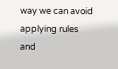way we can avoid applying rules and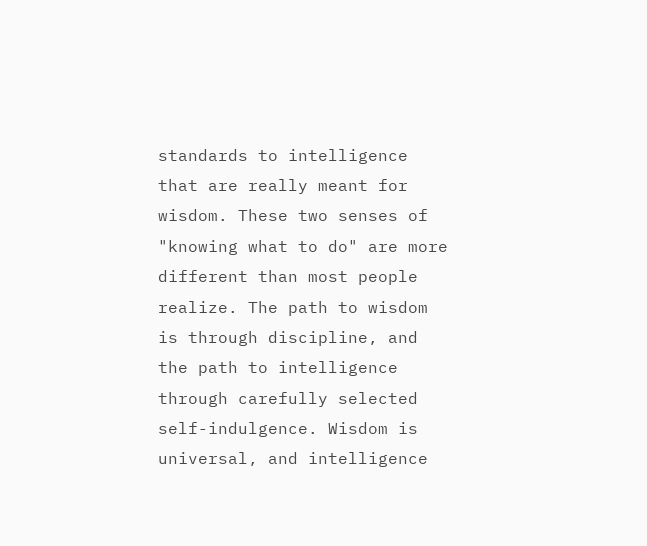standards to intelligence that are really meant for wisdom. These two senses of "knowing what to do" are more different than most people realize. The path to wisdom is through discipline, and the path to intelligence through carefully selected self-indulgence. Wisdom is universal, and intelligence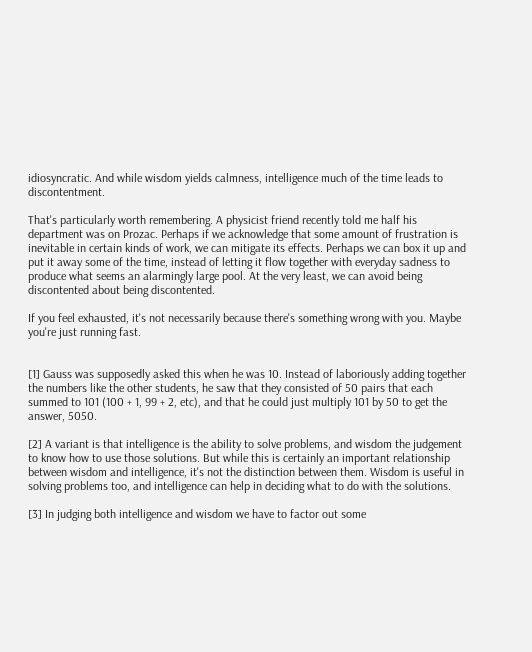idiosyncratic. And while wisdom yields calmness, intelligence much of the time leads to discontentment.

That's particularly worth remembering. A physicist friend recently told me half his department was on Prozac. Perhaps if we acknowledge that some amount of frustration is inevitable in certain kinds of work, we can mitigate its effects. Perhaps we can box it up and put it away some of the time, instead of letting it flow together with everyday sadness to produce what seems an alarmingly large pool. At the very least, we can avoid being discontented about being discontented.

If you feel exhausted, it's not necessarily because there's something wrong with you. Maybe you're just running fast.


[1] Gauss was supposedly asked this when he was 10. Instead of laboriously adding together the numbers like the other students, he saw that they consisted of 50 pairs that each summed to 101 (100 + 1, 99 + 2, etc), and that he could just multiply 101 by 50 to get the answer, 5050.

[2] A variant is that intelligence is the ability to solve problems, and wisdom the judgement to know how to use those solutions. But while this is certainly an important relationship between wisdom and intelligence, it's not the distinction between them. Wisdom is useful in solving problems too, and intelligence can help in deciding what to do with the solutions.

[3] In judging both intelligence and wisdom we have to factor out some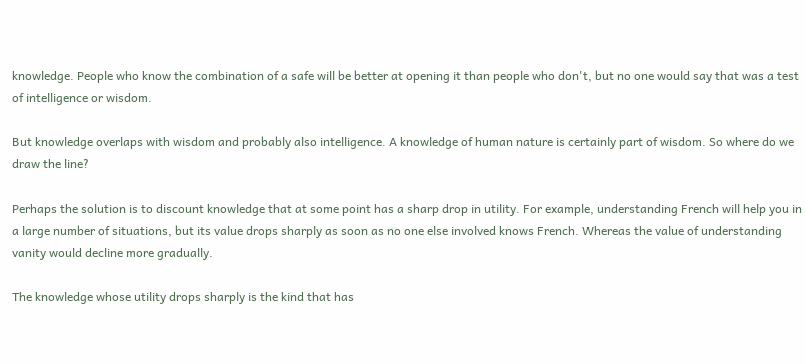knowledge. People who know the combination of a safe will be better at opening it than people who don't, but no one would say that was a test of intelligence or wisdom.

But knowledge overlaps with wisdom and probably also intelligence. A knowledge of human nature is certainly part of wisdom. So where do we draw the line?

Perhaps the solution is to discount knowledge that at some point has a sharp drop in utility. For example, understanding French will help you in a large number of situations, but its value drops sharply as soon as no one else involved knows French. Whereas the value of understanding vanity would decline more gradually.

The knowledge whose utility drops sharply is the kind that has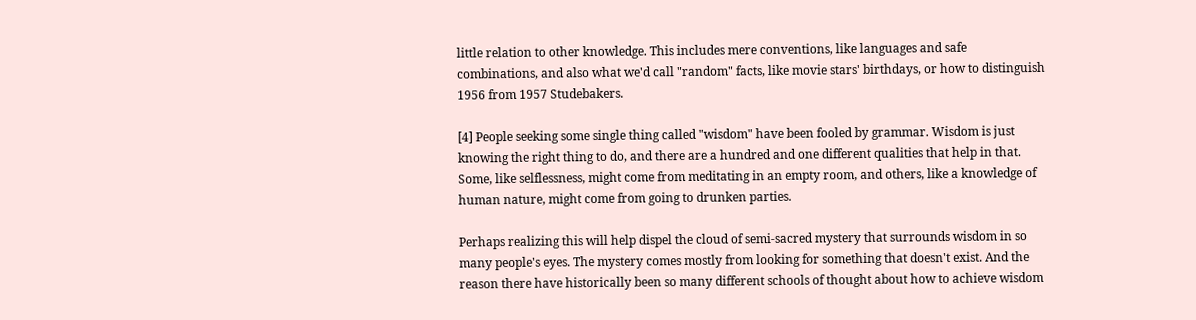little relation to other knowledge. This includes mere conventions, like languages and safe combinations, and also what we'd call "random" facts, like movie stars' birthdays, or how to distinguish 1956 from 1957 Studebakers.

[4] People seeking some single thing called "wisdom" have been fooled by grammar. Wisdom is just knowing the right thing to do, and there are a hundred and one different qualities that help in that. Some, like selflessness, might come from meditating in an empty room, and others, like a knowledge of human nature, might come from going to drunken parties.

Perhaps realizing this will help dispel the cloud of semi-sacred mystery that surrounds wisdom in so many people's eyes. The mystery comes mostly from looking for something that doesn't exist. And the reason there have historically been so many different schools of thought about how to achieve wisdom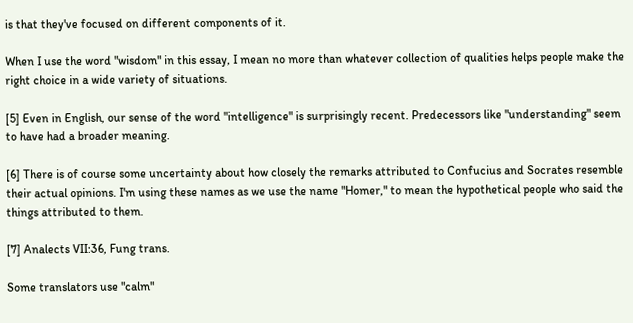is that they've focused on different components of it.

When I use the word "wisdom" in this essay, I mean no more than whatever collection of qualities helps people make the right choice in a wide variety of situations.

[5] Even in English, our sense of the word "intelligence" is surprisingly recent. Predecessors like "understanding" seem to have had a broader meaning.

[6] There is of course some uncertainty about how closely the remarks attributed to Confucius and Socrates resemble their actual opinions. I'm using these names as we use the name "Homer," to mean the hypothetical people who said the things attributed to them.

[7] Analects VII:36, Fung trans.

Some translators use "calm"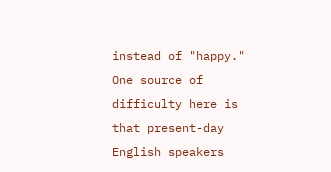instead of "happy." One source of difficulty here is that present-day English speakers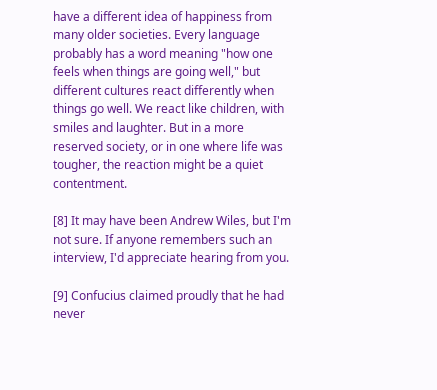have a different idea of happiness from many older societies. Every language probably has a word meaning "how one feels when things are going well," but different cultures react differently when things go well. We react like children, with smiles and laughter. But in a more reserved society, or in one where life was tougher, the reaction might be a quiet contentment.

[8] It may have been Andrew Wiles, but I'm not sure. If anyone remembers such an interview, I'd appreciate hearing from you.

[9] Confucius claimed proudly that he had never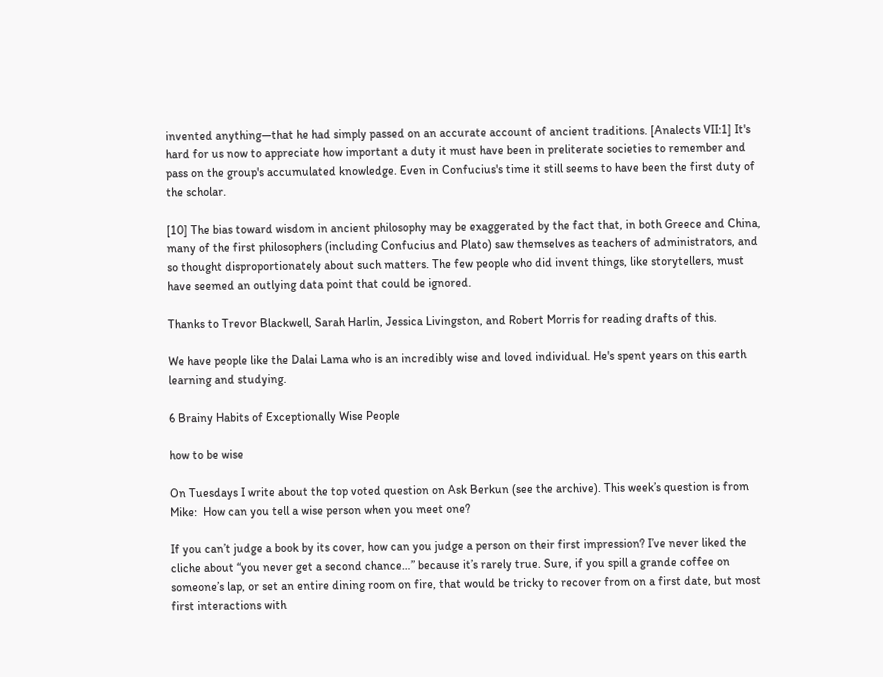invented anything—that he had simply passed on an accurate account of ancient traditions. [Analects VII:1] It's hard for us now to appreciate how important a duty it must have been in preliterate societies to remember and pass on the group's accumulated knowledge. Even in Confucius's time it still seems to have been the first duty of the scholar.

[10] The bias toward wisdom in ancient philosophy may be exaggerated by the fact that, in both Greece and China, many of the first philosophers (including Confucius and Plato) saw themselves as teachers of administrators, and so thought disproportionately about such matters. The few people who did invent things, like storytellers, must have seemed an outlying data point that could be ignored.

Thanks to Trevor Blackwell, Sarah Harlin, Jessica Livingston, and Robert Morris for reading drafts of this.

We have people like the Dalai Lama who is an incredibly wise and loved individual. He's spent years on this earth learning and studying.

6 Brainy Habits of Exceptionally Wise People

how to be wise

On Tuesdays I write about the top voted question on Ask Berkun (see the archive). This week’s question is from Mike:  How can you tell a wise person when you meet one?

If you can’t judge a book by its cover, how can you judge a person on their first impression? I’ve never liked the cliche about “you never get a second chance…” because it’s rarely true. Sure, if you spill a grande coffee on someone’s lap, or set an entire dining room on fire, that would be tricky to recover from on a first date, but most first interactions with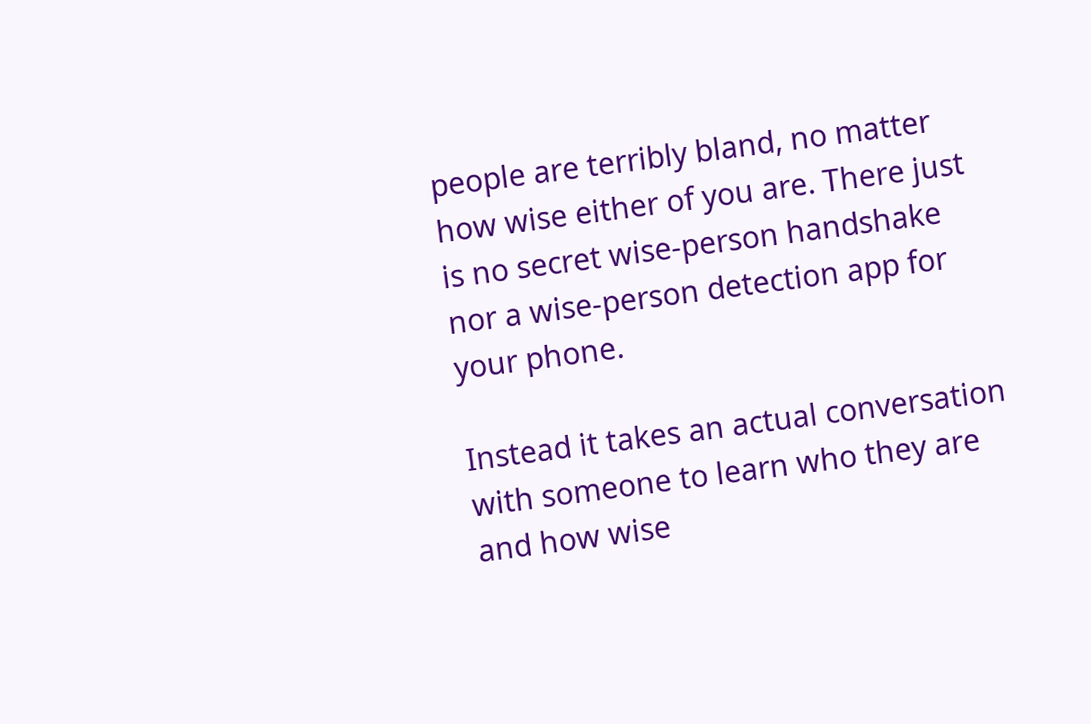people are terribly bland, no matter how wise either of you are. There just is no secret wise-person handshake nor a wise-person detection app for your phone.

Instead it takes an actual conversation with someone to learn who they are and how wise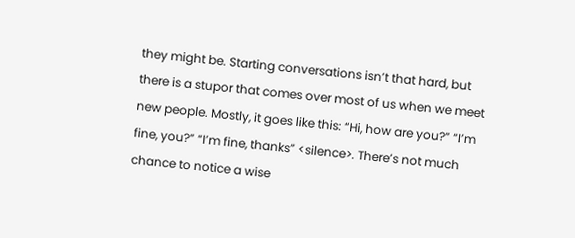they might be. Starting conversations isn’t that hard, but there is a stupor that comes over most of us when we meet new people. Mostly, it goes like this: “Hi, how are you?” “I’m fine, you?” “I’m fine, thanks” <silence>. There’s not much chance to notice a wise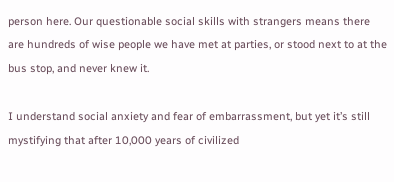person here. Our questionable social skills with strangers means there are hundreds of wise people we have met at parties, or stood next to at the bus stop, and never knew it.

I understand social anxiety and fear of embarrassment, but yet it’s still mystifying that after 10,000 years of civilized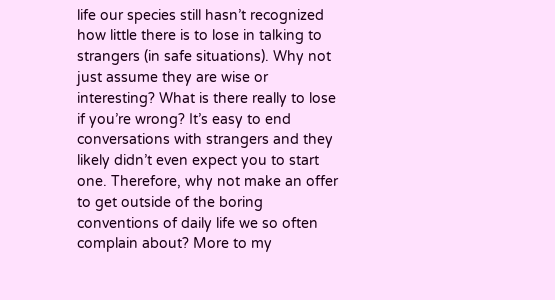life our species still hasn’t recognized how little there is to lose in talking to strangers (in safe situations). Why not just assume they are wise or interesting? What is there really to lose if you’re wrong? It’s easy to end conversations with strangers and they likely didn’t even expect you to start one. Therefore, why not make an offer to get outside of the boring conventions of daily life we so often complain about? More to my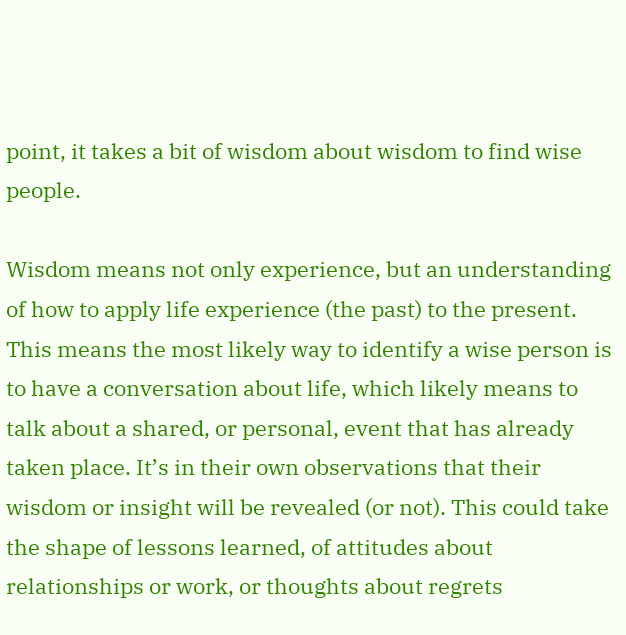point, it takes a bit of wisdom about wisdom to find wise people.

Wisdom means not only experience, but an understanding of how to apply life experience (the past) to the present. This means the most likely way to identify a wise person is to have a conversation about life, which likely means to talk about a shared, or personal, event that has already taken place. It’s in their own observations that their wisdom or insight will be revealed (or not). This could take the shape of lessons learned, of attitudes about relationships or work, or thoughts about regrets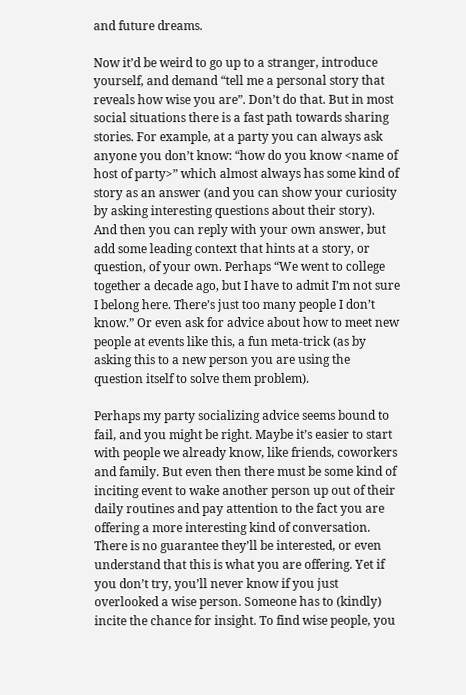and future dreams.

Now it’d be weird to go up to a stranger, introduce yourself, and demand “tell me a personal story that reveals how wise you are”. Don’t do that. But in most social situations there is a fast path towards sharing stories. For example, at a party you can always ask anyone you don’t know: “how do you know <name of host of party>” which almost always has some kind of story as an answer (and you can show your curiosity by asking interesting questions about their story). And then you can reply with your own answer, but add some leading context that hints at a story, or question, of your own. Perhaps “We went to college together a decade ago, but I have to admit I’m not sure I belong here. There’s just too many people I don’t know.” Or even ask for advice about how to meet new people at events like this, a fun meta-trick (as by asking this to a new person you are using the question itself to solve them problem).

Perhaps my party socializing advice seems bound to fail, and you might be right. Maybe it’s easier to start with people we already know, like friends, coworkers and family. But even then there must be some kind of inciting event to wake another person up out of their daily routines and pay attention to the fact you are offering a more interesting kind of conversation. There is no guarantee they’ll be interested, or even understand that this is what you are offering. Yet if you don’t try, you’ll never know if you just overlooked a wise person. Someone has to (kindly) incite the chance for insight. To find wise people, you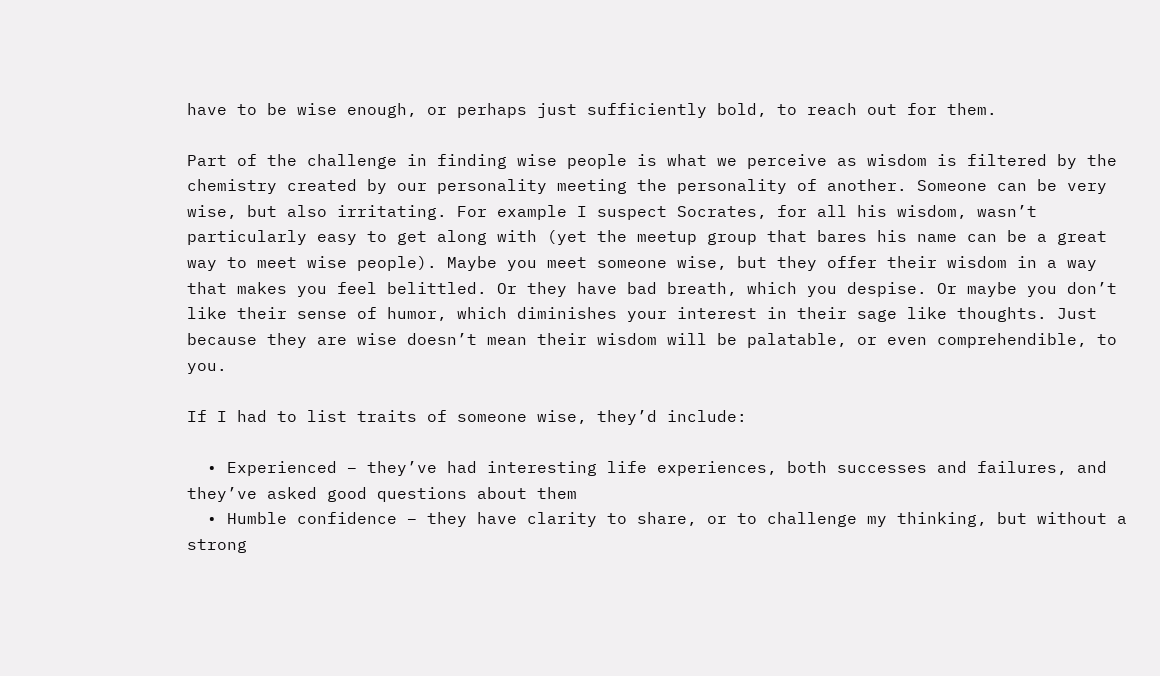have to be wise enough, or perhaps just sufficiently bold, to reach out for them.

Part of the challenge in finding wise people is what we perceive as wisdom is filtered by the chemistry created by our personality meeting the personality of another. Someone can be very wise, but also irritating. For example I suspect Socrates, for all his wisdom, wasn’t particularly easy to get along with (yet the meetup group that bares his name can be a great way to meet wise people). Maybe you meet someone wise, but they offer their wisdom in a way that makes you feel belittled. Or they have bad breath, which you despise. Or maybe you don’t like their sense of humor, which diminishes your interest in their sage like thoughts. Just because they are wise doesn’t mean their wisdom will be palatable, or even comprehendible, to you.

If I had to list traits of someone wise, they’d include:

  • Experienced – they’ve had interesting life experiences, both successes and failures, and they’ve asked good questions about them
  • Humble confidence – they have clarity to share, or to challenge my thinking, but without a strong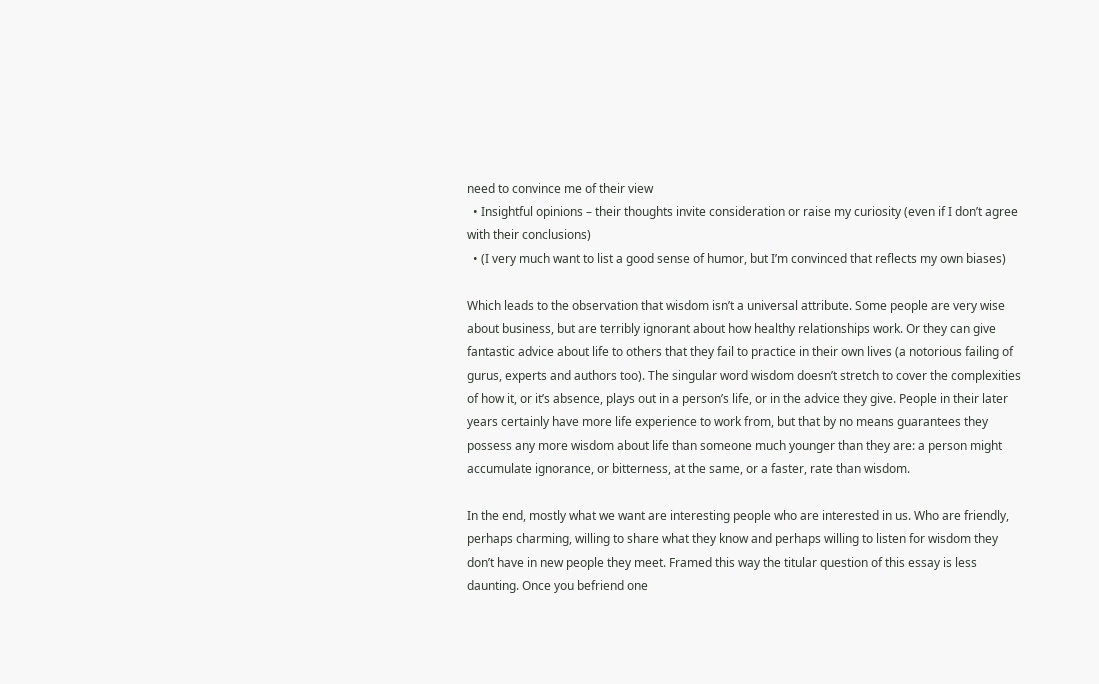need to convince me of their view
  • Insightful opinions – their thoughts invite consideration or raise my curiosity (even if I don’t agree with their conclusions)
  • (I very much want to list a good sense of humor, but I’m convinced that reflects my own biases)

Which leads to the observation that wisdom isn’t a universal attribute. Some people are very wise about business, but are terribly ignorant about how healthy relationships work. Or they can give fantastic advice about life to others that they fail to practice in their own lives (a notorious failing of gurus, experts and authors too). The singular word wisdom doesn’t stretch to cover the complexities of how it, or it’s absence, plays out in a person’s life, or in the advice they give. People in their later years certainly have more life experience to work from, but that by no means guarantees they possess any more wisdom about life than someone much younger than they are: a person might accumulate ignorance, or bitterness, at the same, or a faster, rate than wisdom.

In the end, mostly what we want are interesting people who are interested in us. Who are friendly, perhaps charming, willing to share what they know and perhaps willing to listen for wisdom they don’t have in new people they meet. Framed this way the titular question of this essay is less daunting. Once you befriend one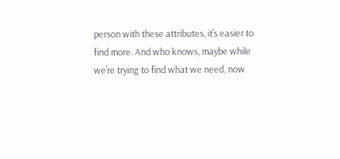person with these attributes, it’s easier to find more. And who knows, maybe while we’re trying to find what we need, now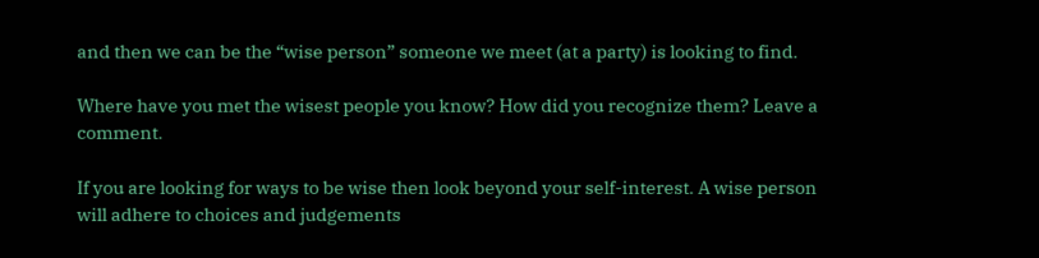and then we can be the “wise person” someone we meet (at a party) is looking to find.

Where have you met the wisest people you know? How did you recognize them? Leave a comment.

If you are looking for ways to be wise then look beyond your self-interest. A wise person will adhere to choices and judgements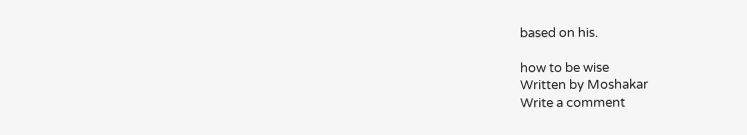based on his.

how to be wise
Written by Moshakar
Write a comment